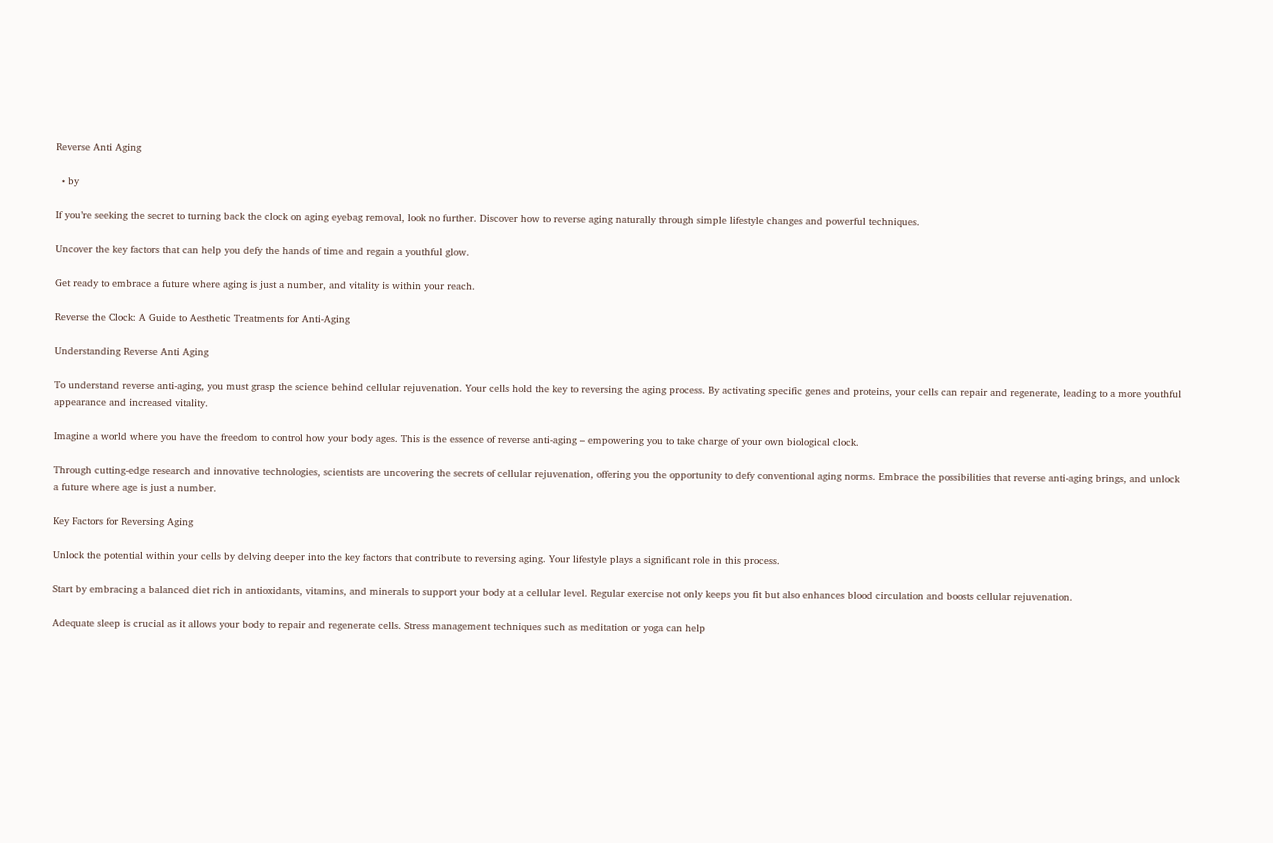Reverse Anti Aging

  • by

If you’re seeking the secret to turning back the clock on aging eyebag removal, look no further. Discover how to reverse aging naturally through simple lifestyle changes and powerful techniques.

Uncover the key factors that can help you defy the hands of time and regain a youthful glow.

Get ready to embrace a future where aging is just a number, and vitality is within your reach.

Reverse the Clock: A Guide to Aesthetic Treatments for Anti-Aging

Understanding Reverse Anti Aging

To understand reverse anti-aging, you must grasp the science behind cellular rejuvenation. Your cells hold the key to reversing the aging process. By activating specific genes and proteins, your cells can repair and regenerate, leading to a more youthful appearance and increased vitality.

Imagine a world where you have the freedom to control how your body ages. This is the essence of reverse anti-aging – empowering you to take charge of your own biological clock.

Through cutting-edge research and innovative technologies, scientists are uncovering the secrets of cellular rejuvenation, offering you the opportunity to defy conventional aging norms. Embrace the possibilities that reverse anti-aging brings, and unlock a future where age is just a number.

Key Factors for Reversing Aging

Unlock the potential within your cells by delving deeper into the key factors that contribute to reversing aging. Your lifestyle plays a significant role in this process.

Start by embracing a balanced diet rich in antioxidants, vitamins, and minerals to support your body at a cellular level. Regular exercise not only keeps you fit but also enhances blood circulation and boosts cellular rejuvenation.

Adequate sleep is crucial as it allows your body to repair and regenerate cells. Stress management techniques such as meditation or yoga can help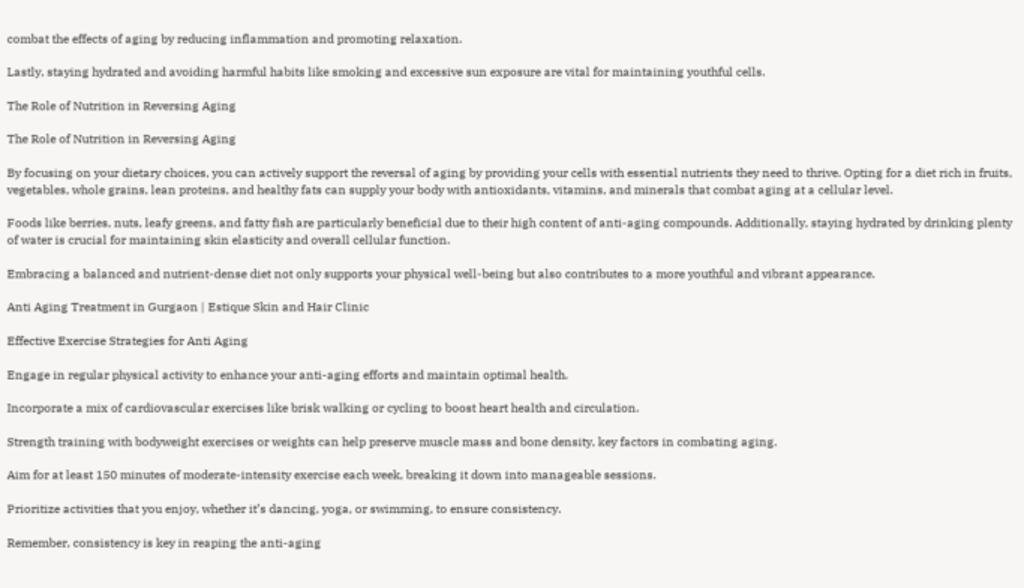combat the effects of aging by reducing inflammation and promoting relaxation.

Lastly, staying hydrated and avoiding harmful habits like smoking and excessive sun exposure are vital for maintaining youthful cells.

The Role of Nutrition in Reversing Aging

The Role of Nutrition in Reversing Aging

By focusing on your dietary choices, you can actively support the reversal of aging by providing your cells with essential nutrients they need to thrive. Opting for a diet rich in fruits, vegetables, whole grains, lean proteins, and healthy fats can supply your body with antioxidants, vitamins, and minerals that combat aging at a cellular level.

Foods like berries, nuts, leafy greens, and fatty fish are particularly beneficial due to their high content of anti-aging compounds. Additionally, staying hydrated by drinking plenty of water is crucial for maintaining skin elasticity and overall cellular function.

Embracing a balanced and nutrient-dense diet not only supports your physical well-being but also contributes to a more youthful and vibrant appearance.

Anti Aging Treatment in Gurgaon | Estique Skin and Hair Clinic

Effective Exercise Strategies for Anti Aging

Engage in regular physical activity to enhance your anti-aging efforts and maintain optimal health.

Incorporate a mix of cardiovascular exercises like brisk walking or cycling to boost heart health and circulation.

Strength training with bodyweight exercises or weights can help preserve muscle mass and bone density, key factors in combating aging.

Aim for at least 150 minutes of moderate-intensity exercise each week, breaking it down into manageable sessions.

Prioritize activities that you enjoy, whether it’s dancing, yoga, or swimming, to ensure consistency.

Remember, consistency is key in reaping the anti-aging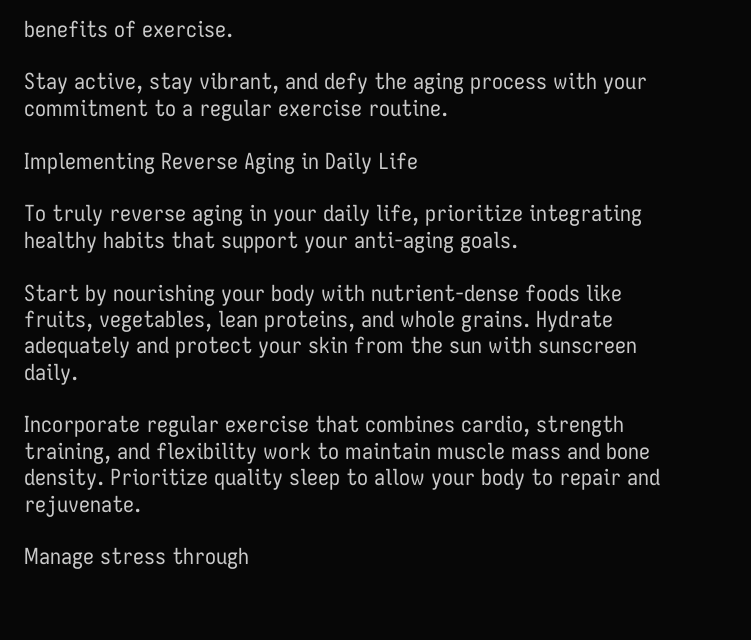benefits of exercise.

Stay active, stay vibrant, and defy the aging process with your commitment to a regular exercise routine.

Implementing Reverse Aging in Daily Life

To truly reverse aging in your daily life, prioritize integrating healthy habits that support your anti-aging goals.

Start by nourishing your body with nutrient-dense foods like fruits, vegetables, lean proteins, and whole grains. Hydrate adequately and protect your skin from the sun with sunscreen daily.

Incorporate regular exercise that combines cardio, strength training, and flexibility work to maintain muscle mass and bone density. Prioritize quality sleep to allow your body to repair and rejuvenate.

Manage stress through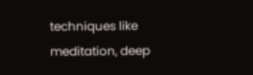techniques like meditation, deep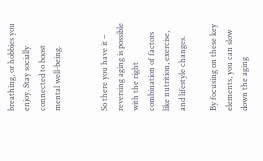breathing, or hobbies you enjoy. Stay socially connected to boost mental well-being.


So there you have it – reversing aging is possible with the right combination of factors like nutrition, exercise, and lifestyle changes.

By focusing on these key elements, you can slow down the aging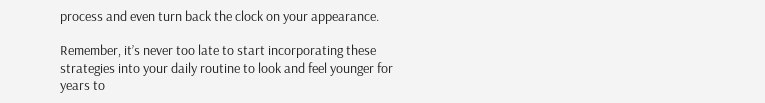process and even turn back the clock on your appearance.

Remember, it’s never too late to start incorporating these strategies into your daily routine to look and feel younger for years to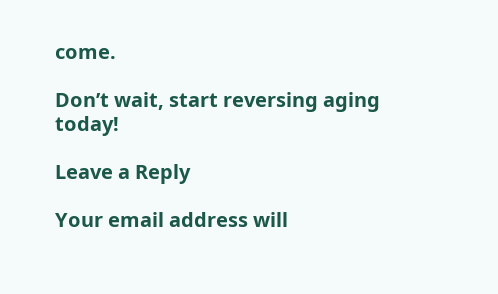come.

Don’t wait, start reversing aging today!

Leave a Reply

Your email address will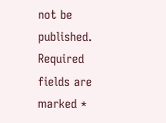not be published. Required fields are marked *